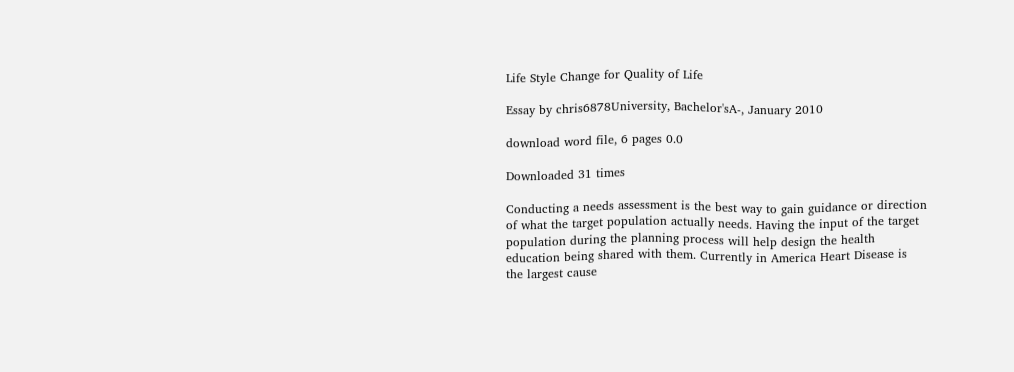Life Style Change for Quality of Life

Essay by chris6878University, Bachelor'sA-, January 2010

download word file, 6 pages 0.0

Downloaded 31 times

Conducting a needs assessment is the best way to gain guidance or direction of what the target population actually needs. Having the input of the target population during the planning process will help design the health education being shared with them. Currently in America Heart Disease is the largest cause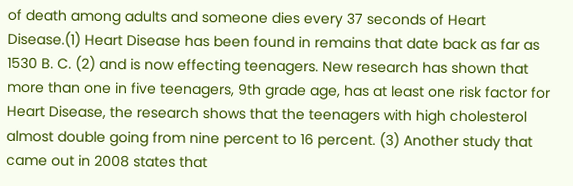of death among adults and someone dies every 37 seconds of Heart Disease.(1) Heart Disease has been found in remains that date back as far as 1530 B. C. (2) and is now effecting teenagers. New research has shown that more than one in five teenagers, 9th grade age, has at least one risk factor for Heart Disease, the research shows that the teenagers with high cholesterol almost double going from nine percent to 16 percent. (3) Another study that came out in 2008 states that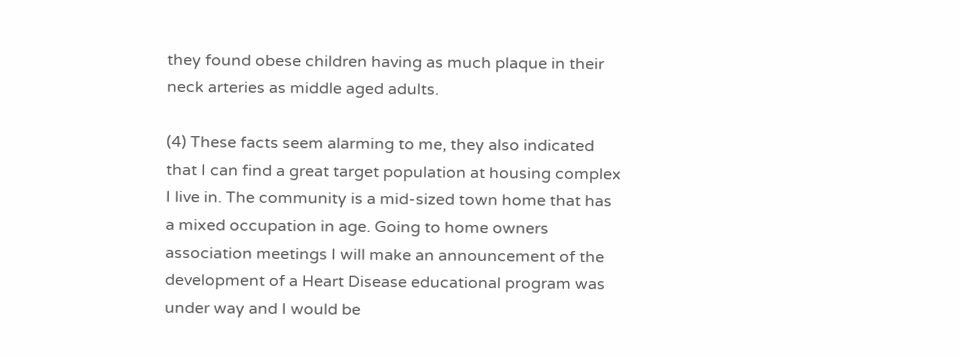they found obese children having as much plaque in their neck arteries as middle aged adults.

(4) These facts seem alarming to me, they also indicated that I can find a great target population at housing complex I live in. The community is a mid-sized town home that has a mixed occupation in age. Going to home owners association meetings I will make an announcement of the development of a Heart Disease educational program was under way and I would be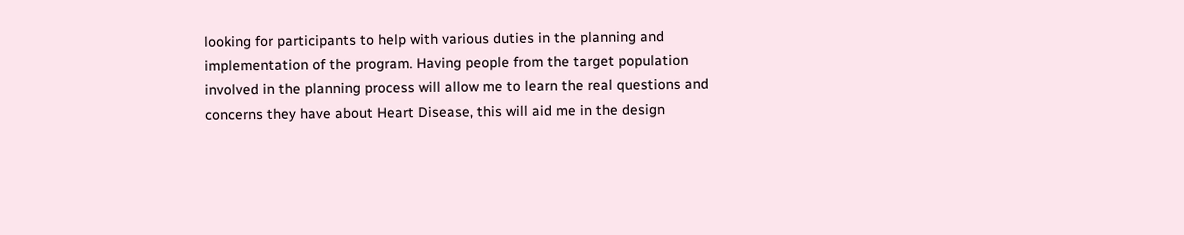looking for participants to help with various duties in the planning and implementation of the program. Having people from the target population involved in the planning process will allow me to learn the real questions and concerns they have about Heart Disease, this will aid me in the design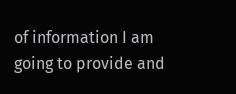of information I am going to provide and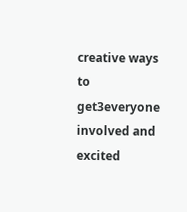creative ways to get3everyone involved and excited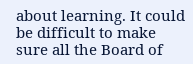about learning. It could be difficult to make sure all the Board of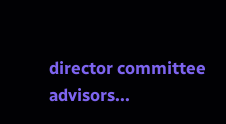director committee advisors...